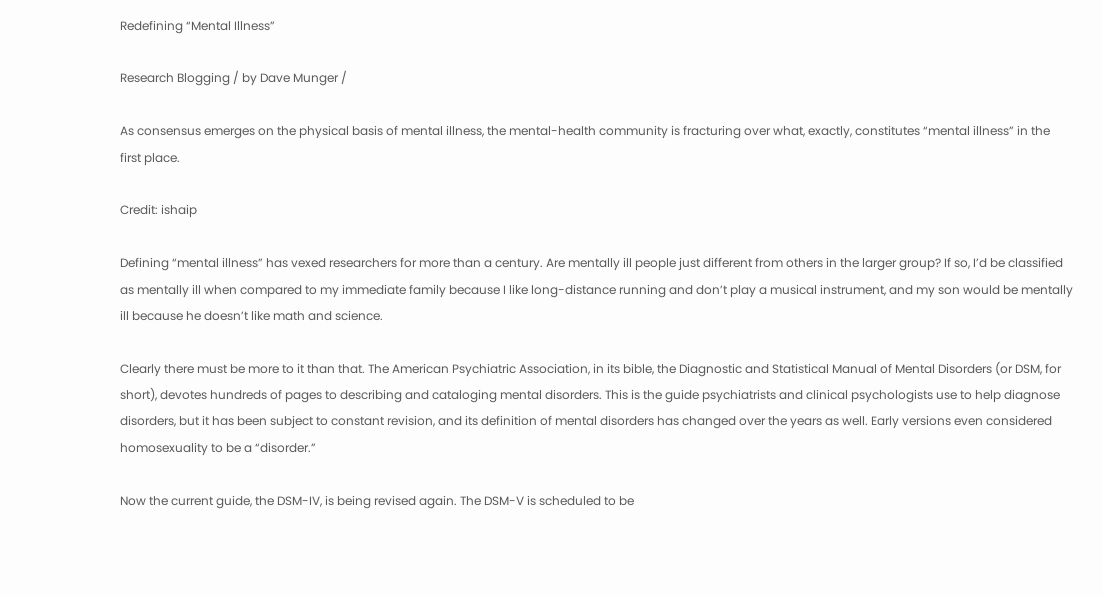Redefining “Mental Illness”

Research Blogging / by Dave Munger /

As consensus emerges on the physical basis of mental illness, the mental-health community is fracturing over what, exactly, constitutes “mental illness” in the first place.

Credit: ishaip

Defining “mental illness” has vexed researchers for more than a century. Are mentally ill people just different from others in the larger group? If so, I’d be classified as mentally ill when compared to my immediate family because I like long-distance running and don’t play a musical instrument, and my son would be mentally ill because he doesn’t like math and science.

Clearly there must be more to it than that. The American Psychiatric Association, in its bible, the Diagnostic and Statistical Manual of Mental Disorders (or DSM, for short), devotes hundreds of pages to describing and cataloging mental disorders. This is the guide psychiatrists and clinical psychologists use to help diagnose disorders, but it has been subject to constant revision, and its definition of mental disorders has changed over the years as well. Early versions even considered homosexuality to be a “disorder.”

Now the current guide, the DSM-IV, is being revised again. The DSM-V is scheduled to be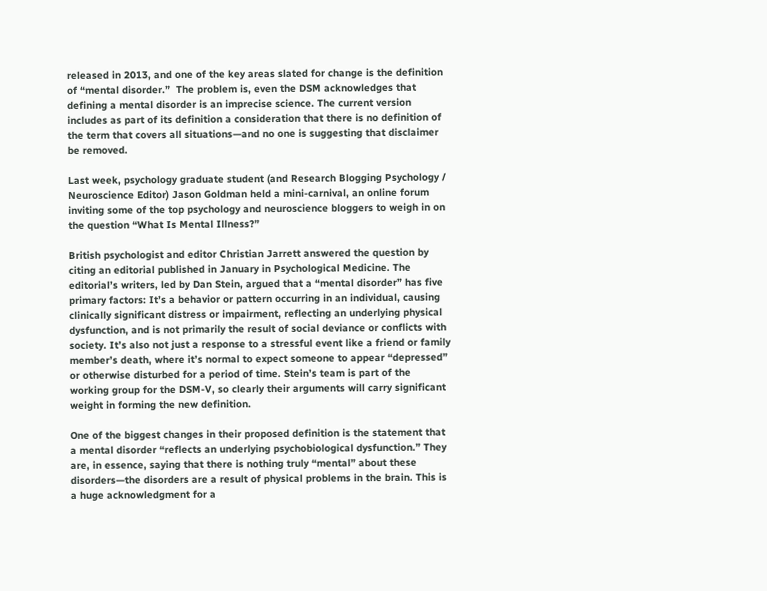released in 2013, and one of the key areas slated for change is the definition of “mental disorder.”  The problem is, even the DSM acknowledges that defining a mental disorder is an imprecise science. The current version includes as part of its definition a consideration that there is no definition of the term that covers all situations—and no one is suggesting that disclaimer be removed.

Last week, psychology graduate student (and Research Blogging Psychology / Neuroscience Editor) Jason Goldman held a mini-carnival, an online forum inviting some of the top psychology and neuroscience bloggers to weigh in on the question “What Is Mental Illness?”

British psychologist and editor Christian Jarrett answered the question by citing an editorial published in January in Psychological Medicine. The editorial’s writers, led by Dan Stein, argued that a “mental disorder” has five primary factors: It’s a behavior or pattern occurring in an individual, causing clinically significant distress or impairment, reflecting an underlying physical dysfunction, and is not primarily the result of social deviance or conflicts with society. It’s also not just a response to a stressful event like a friend or family member’s death, where it’s normal to expect someone to appear “depressed” or otherwise disturbed for a period of time. Stein’s team is part of the working group for the DSM-V, so clearly their arguments will carry significant weight in forming the new definition.

One of the biggest changes in their proposed definition is the statement that a mental disorder “reflects an underlying psychobiological dysfunction.” They are, in essence, saying that there is nothing truly “mental” about these disorders—the disorders are a result of physical problems in the brain. This is a huge acknowledgment for a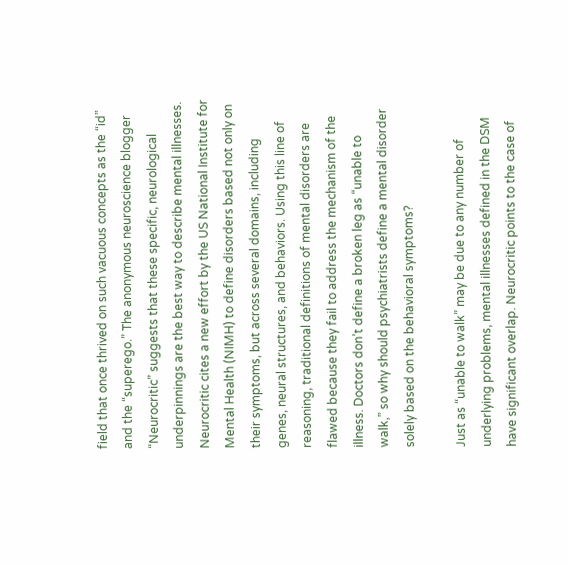field that once thrived on such vacuous concepts as the “id” and the “superego.” The anonymous neuroscience blogger “Neurocritic” suggests that these specific, neurological underpinnings are the best way to describe mental illnesses. Neurocritic cites a new effort by the US National Institute for Mental Health (NIMH) to define disorders based not only on their symptoms, but across several domains, including genes, neural structures, and behaviors. Using this line of reasoning, traditional definitions of mental disorders are flawed because they fail to address the mechanism of the illness. Doctors don’t define a broken leg as “unable to walk,” so why should psychiatrists define a mental disorder solely based on the behavioral symptoms?

Just as “unable to walk” may be due to any number of underlying problems, mental illnesses defined in the DSM have significant overlap. Neurocritic points to the case of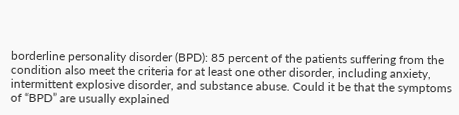borderline personality disorder (BPD): 85 percent of the patients suffering from the condition also meet the criteria for at least one other disorder, including anxiety, intermittent explosive disorder, and substance abuse. Could it be that the symptoms of “BPD” are usually explained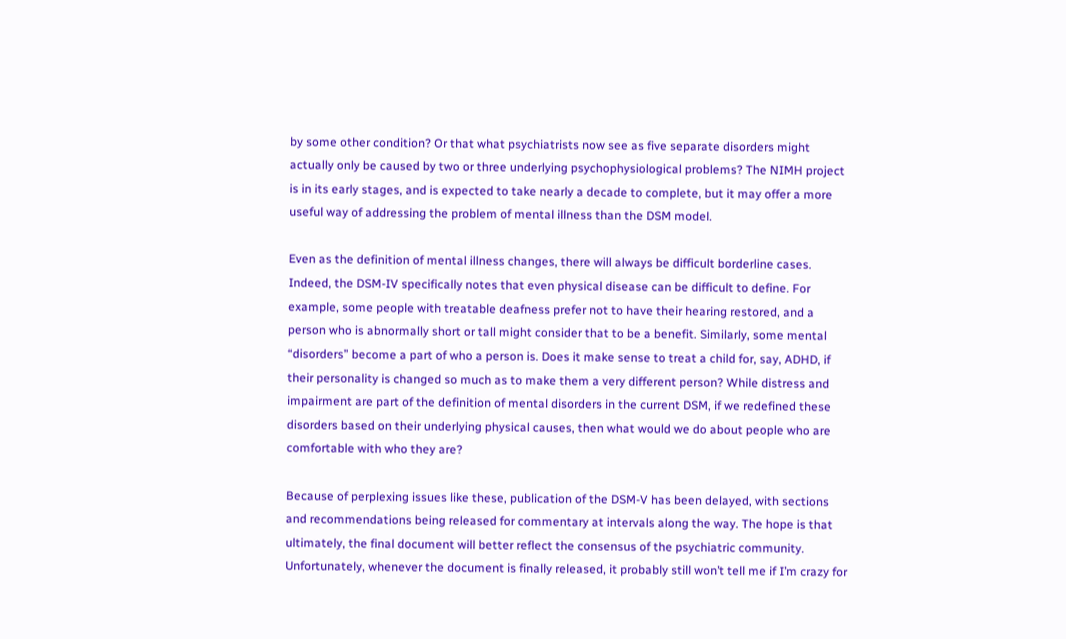by some other condition? Or that what psychiatrists now see as five separate disorders might actually only be caused by two or three underlying psychophysiological problems? The NIMH project is in its early stages, and is expected to take nearly a decade to complete, but it may offer a more useful way of addressing the problem of mental illness than the DSM model.

Even as the definition of mental illness changes, there will always be difficult borderline cases. Indeed, the DSM-IV specifically notes that even physical disease can be difficult to define. For example, some people with treatable deafness prefer not to have their hearing restored, and a person who is abnormally short or tall might consider that to be a benefit. Similarly, some mental “disorders” become a part of who a person is. Does it make sense to treat a child for, say, ADHD, if their personality is changed so much as to make them a very different person? While distress and impairment are part of the definition of mental disorders in the current DSM, if we redefined these disorders based on their underlying physical causes, then what would we do about people who are comfortable with who they are?

Because of perplexing issues like these, publication of the DSM-V has been delayed, with sections and recommendations being released for commentary at intervals along the way. The hope is that ultimately, the final document will better reflect the consensus of the psychiatric community. Unfortunately, whenever the document is finally released, it probably still won’t tell me if I’m crazy for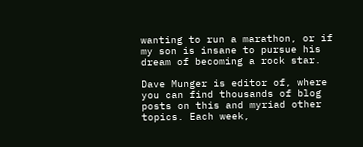wanting to run a marathon, or if my son is insane to pursue his dream of becoming a rock star.

Dave Munger is editor of, where you can find thousands of blog posts on this and myriad other topics. Each week,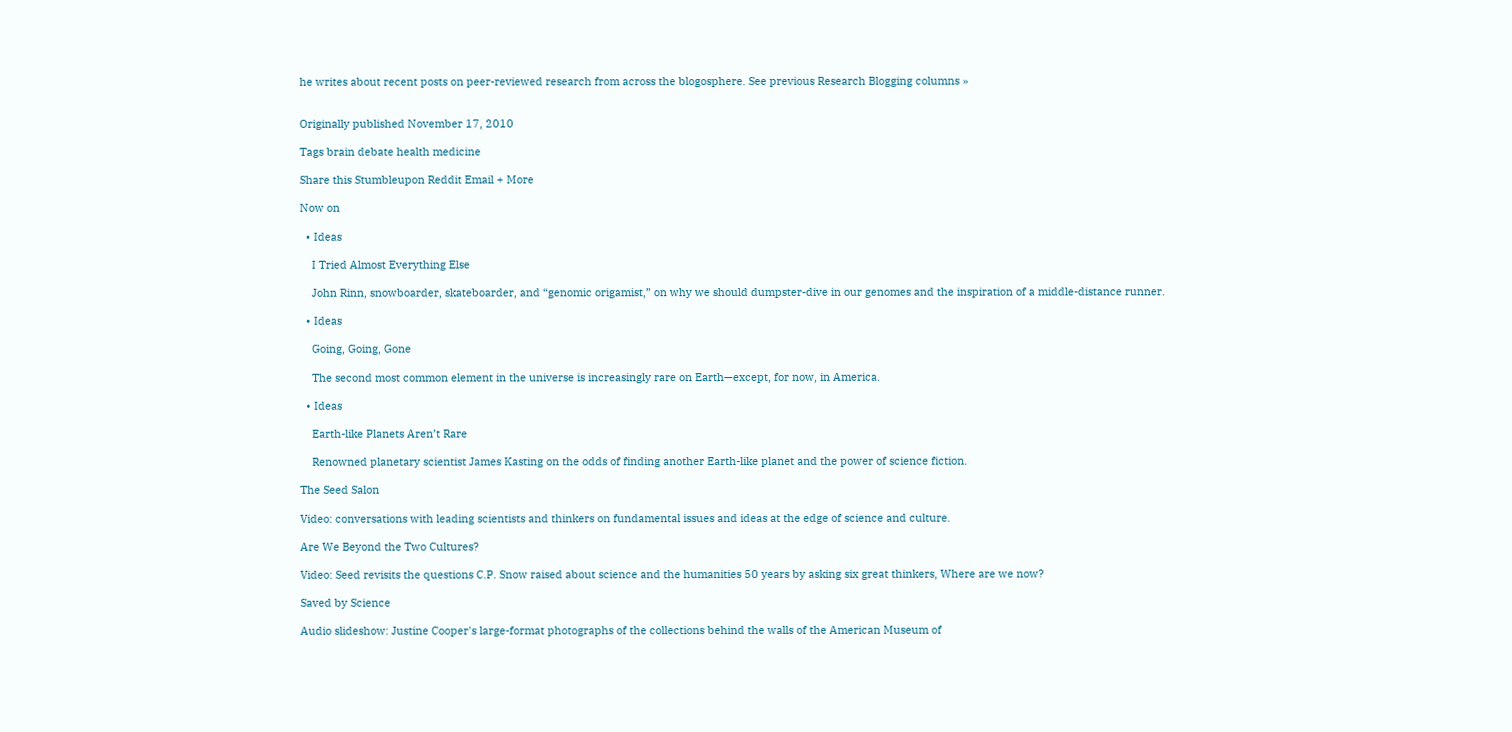he writes about recent posts on peer-reviewed research from across the blogosphere. See previous Research Blogging columns »


Originally published November 17, 2010

Tags brain debate health medicine

Share this Stumbleupon Reddit Email + More

Now on

  • Ideas

    I Tried Almost Everything Else

    John Rinn, snowboarder, skateboarder, and “genomic origamist,” on why we should dumpster-dive in our genomes and the inspiration of a middle-distance runner.

  • Ideas

    Going, Going, Gone

    The second most common element in the universe is increasingly rare on Earth—except, for now, in America.

  • Ideas

    Earth-like Planets Aren’t Rare

    Renowned planetary scientist James Kasting on the odds of finding another Earth-like planet and the power of science fiction.

The Seed Salon

Video: conversations with leading scientists and thinkers on fundamental issues and ideas at the edge of science and culture.

Are We Beyond the Two Cultures?

Video: Seed revisits the questions C.P. Snow raised about science and the humanities 50 years by asking six great thinkers, Where are we now?

Saved by Science

Audio slideshow: Justine Cooper's large-format photographs of the collections behind the walls of the American Museum of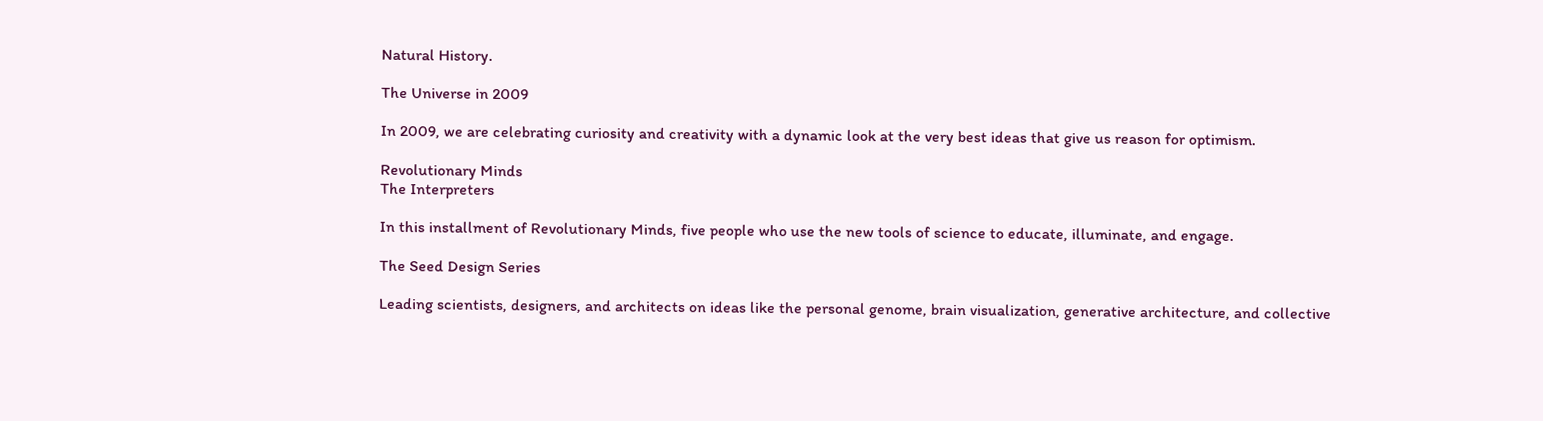Natural History.

The Universe in 2009

In 2009, we are celebrating curiosity and creativity with a dynamic look at the very best ideas that give us reason for optimism.

Revolutionary Minds
The Interpreters

In this installment of Revolutionary Minds, five people who use the new tools of science to educate, illuminate, and engage.

The Seed Design Series

Leading scientists, designers, and architects on ideas like the personal genome, brain visualization, generative architecture, and collective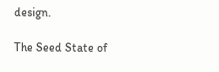design.

The Seed State of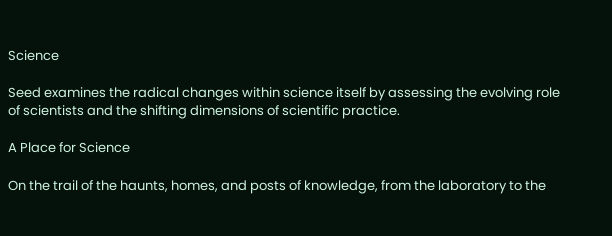Science

Seed examines the radical changes within science itself by assessing the evolving role of scientists and the shifting dimensions of scientific practice.

A Place for Science

On the trail of the haunts, homes, and posts of knowledge, from the laboratory to the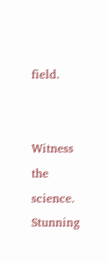field.


Witness the science. Stunning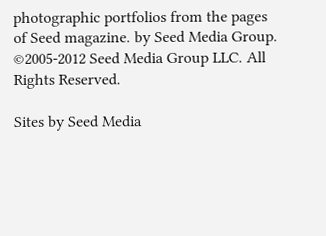photographic portfolios from the pages of Seed magazine. by Seed Media Group. ©2005-2012 Seed Media Group LLC. All Rights Reserved.

Sites by Seed Media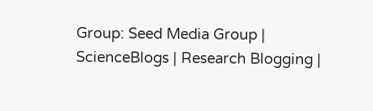Group: Seed Media Group | ScienceBlogs | Research Blogging |